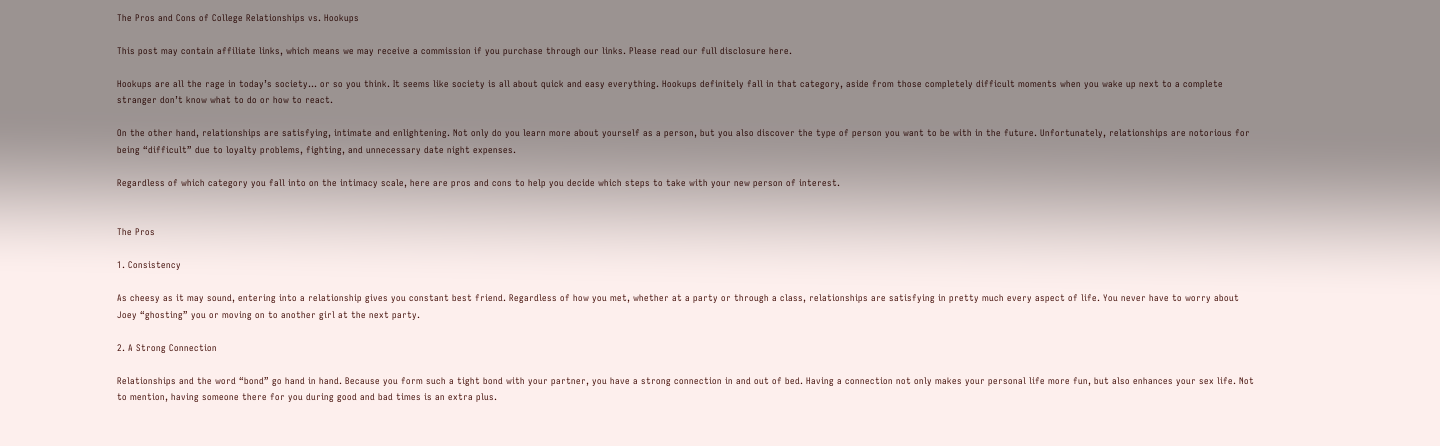The Pros and Cons of College Relationships vs. Hookups

This post may contain affiliate links, which means we may receive a commission if you purchase through our links. Please read our full disclosure here.

Hookups are all the rage in today’s society… or so you think. It seems like society is all about quick and easy everything. Hookups definitely fall in that category, aside from those completely difficult moments when you wake up next to a complete stranger don’t know what to do or how to react.

On the other hand, relationships are satisfying, intimate and enlightening. Not only do you learn more about yourself as a person, but you also discover the type of person you want to be with in the future. Unfortunately, relationships are notorious for being “difficult” due to loyalty problems, fighting, and unnecessary date night expenses.

Regardless of which category you fall into on the intimacy scale, here are pros and cons to help you decide which steps to take with your new person of interest.


The Pros

1. Consistency

As cheesy as it may sound, entering into a relationship gives you constant best friend. Regardless of how you met, whether at a party or through a class, relationships are satisfying in pretty much every aspect of life. You never have to worry about Joey “ghosting” you or moving on to another girl at the next party.

2. A Strong Connection

Relationships and the word “bond” go hand in hand. Because you form such a tight bond with your partner, you have a strong connection in and out of bed. Having a connection not only makes your personal life more fun, but also enhances your sex life. Not to mention, having someone there for you during good and bad times is an extra plus.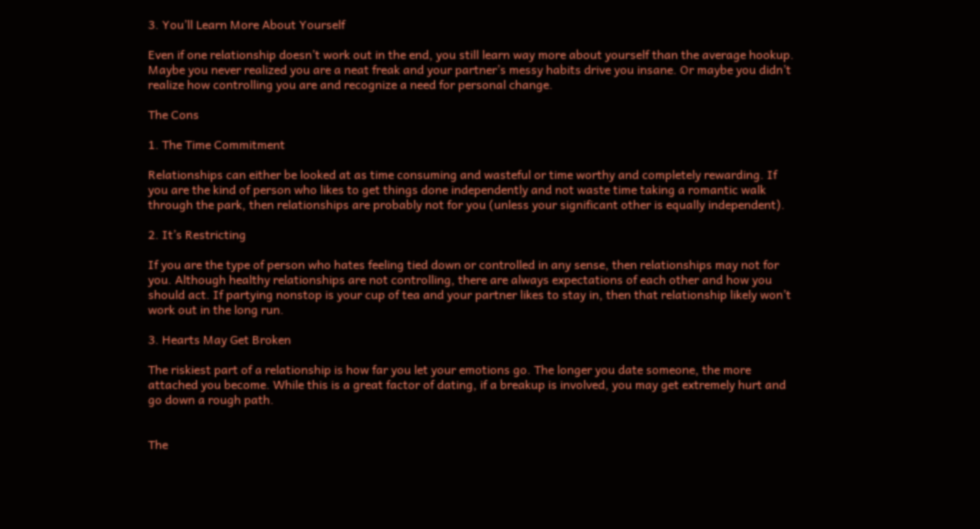3. You’ll Learn More About Yourself

Even if one relationship doesn’t work out in the end, you still learn way more about yourself than the average hookup. Maybe you never realized you are a neat freak and your partner’s messy habits drive you insane. Or maybe you didn’t realize how controlling you are and recognize a need for personal change.

The Cons

1. The Time Commitment

Relationships can either be looked at as time consuming and wasteful or time worthy and completely rewarding. If you are the kind of person who likes to get things done independently and not waste time taking a romantic walk through the park, then relationships are probably not for you (unless your significant other is equally independent).

2. It’s Restricting

If you are the type of person who hates feeling tied down or controlled in any sense, then relationships may not for you. Although healthy relationships are not controlling, there are always expectations of each other and how you should act. If partying nonstop is your cup of tea and your partner likes to stay in, then that relationship likely won’t work out in the long run.

3. Hearts May Get Broken

The riskiest part of a relationship is how far you let your emotions go. The longer you date someone, the more attached you become. While this is a great factor of dating, if a breakup is involved, you may get extremely hurt and go down a rough path.


The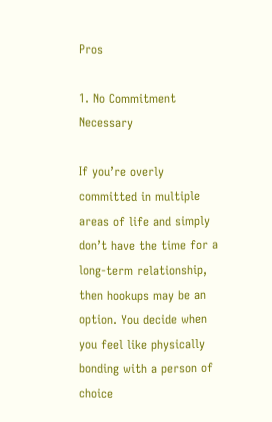Pros

1. No Commitment Necessary

If you’re overly committed in multiple areas of life and simply don’t have the time for a long-term relationship, then hookups may be an option. You decide when you feel like physically bonding with a person of choice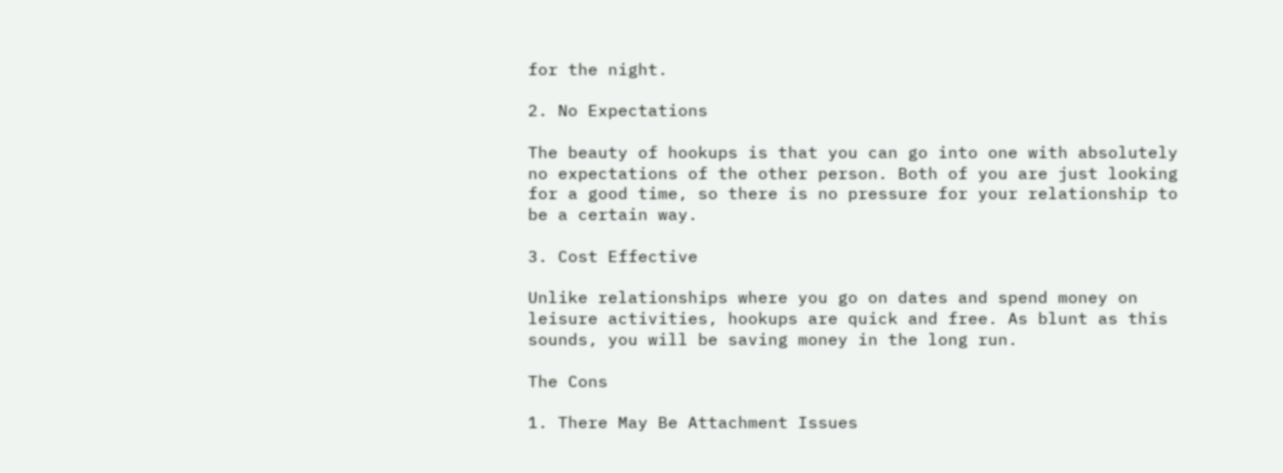for the night.

2. No Expectations

The beauty of hookups is that you can go into one with absolutely no expectations of the other person. Both of you are just looking for a good time, so there is no pressure for your relationship to be a certain way.

3. Cost Effective

Unlike relationships where you go on dates and spend money on leisure activities, hookups are quick and free. As blunt as this sounds, you will be saving money in the long run.

The Cons

1. There May Be Attachment Issues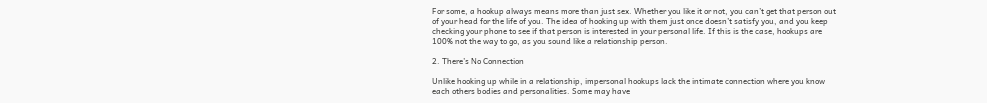For some, a hookup always means more than just sex. Whether you like it or not, you can’t get that person out of your head for the life of you. The idea of hooking up with them just once doesn’t satisfy you, and you keep checking your phone to see if that person is interested in your personal life. If this is the case, hookups are 100% not the way to go, as you sound like a relationship person.

2. There’s No Connection

Unlike hooking up while in a relationship, impersonal hookups lack the intimate connection where you know each others bodies and personalities. Some may have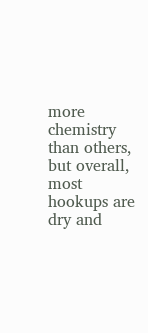more chemistry than others, but overall, most hookups are dry and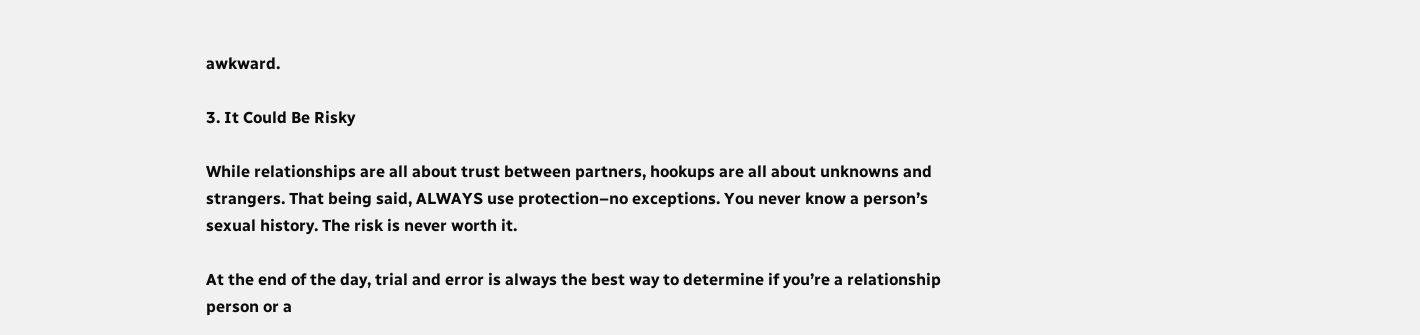awkward.

3. It Could Be Risky

While relationships are all about trust between partners, hookups are all about unknowns and strangers. That being said, ALWAYS use protection–no exceptions. You never know a person’s sexual history. The risk is never worth it.

At the end of the day, trial and error is always the best way to determine if you’re a relationship person or a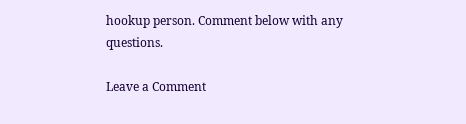hookup person. Comment below with any questions.

Leave a Comment